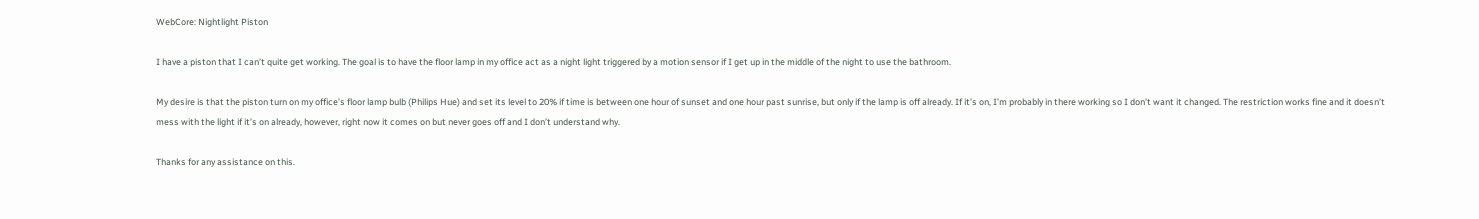WebCore: Nightlight Piston

I have a piston that I can’t quite get working. The goal is to have the floor lamp in my office act as a night light triggered by a motion sensor if I get up in the middle of the night to use the bathroom.

My desire is that the piston turn on my office’s floor lamp bulb (Philips Hue) and set its level to 20% if time is between one hour of sunset and one hour past sunrise, but only if the lamp is off already. If it’s on, I’m probably in there working so I don’t want it changed. The restriction works fine and it doesn’t mess with the light if it’s on already, however, right now it comes on but never goes off and I don’t understand why.

Thanks for any assistance on this.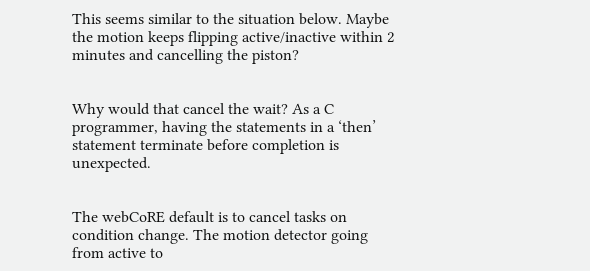This seems similar to the situation below. Maybe the motion keeps flipping active/inactive within 2 minutes and cancelling the piston?


Why would that cancel the wait? As a C programmer, having the statements in a ‘then’ statement terminate before completion is unexpected.


The webCoRE default is to cancel tasks on condition change. The motion detector going from active to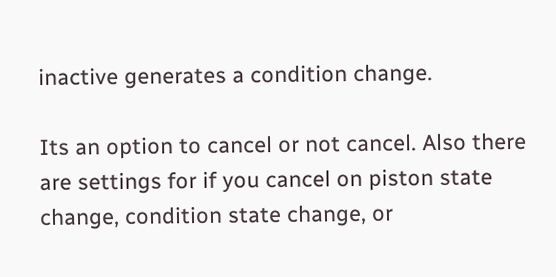inactive generates a condition change.

Its an option to cancel or not cancel. Also there are settings for if you cancel on piston state change, condition state change, or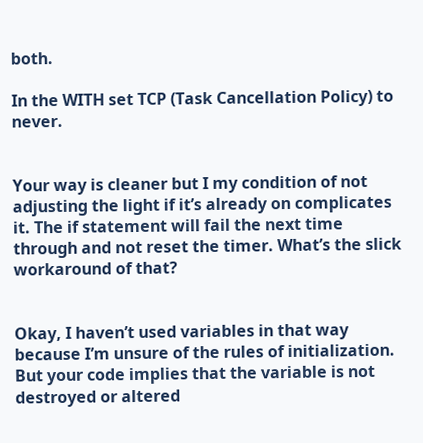both.

In the WITH set TCP (Task Cancellation Policy) to never.


Your way is cleaner but I my condition of not adjusting the light if it’s already on complicates it. The if statement will fail the next time through and not reset the timer. What’s the slick workaround of that?


Okay, I haven’t used variables in that way because I’m unsure of the rules of initialization. But your code implies that the variable is not destroyed or altered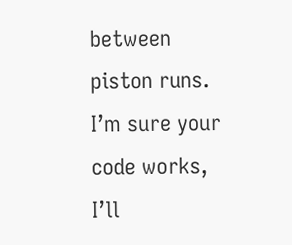between piston runs. I’m sure your code works, I’ll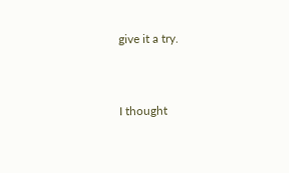give it a try.


I thought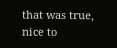that was true, nice to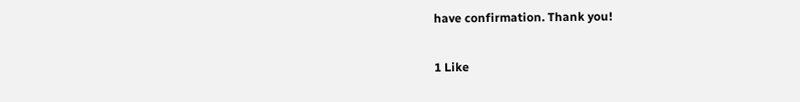have confirmation. Thank you!

1 Like